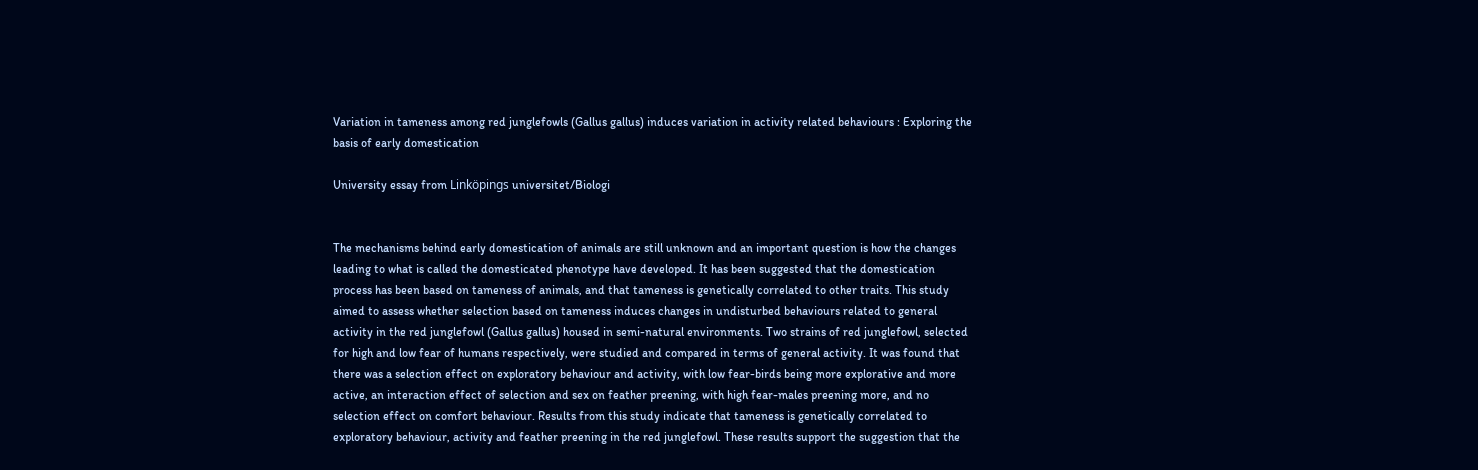Variation in tameness among red junglefowls (Gallus gallus) induces variation in activity related behaviours : Exploring the basis of early domestication

University essay from Linköpings universitet/Biologi


The mechanisms behind early domestication of animals are still unknown and an important question is how the changes leading to what is called the domesticated phenotype have developed. It has been suggested that the domestication process has been based on tameness of animals, and that tameness is genetically correlated to other traits. This study aimed to assess whether selection based on tameness induces changes in undisturbed behaviours related to general activity in the red junglefowl (Gallus gallus) housed in semi-natural environments. Two strains of red junglefowl, selected for high and low fear of humans respectively, were studied and compared in terms of general activity. It was found that there was a selection effect on exploratory behaviour and activity, with low fear-birds being more explorative and more active, an interaction effect of selection and sex on feather preening, with high fear-males preening more, and no selection effect on comfort behaviour. Results from this study indicate that tameness is genetically correlated to exploratory behaviour, activity and feather preening in the red junglefowl. These results support the suggestion that the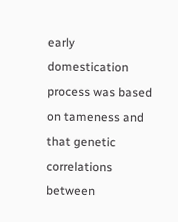early domestication process was based on tameness and that genetic correlations between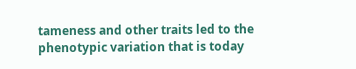tameness and other traits led to the phenotypic variation that is today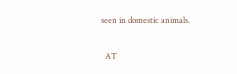seen in domestic animals.

  AT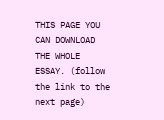THIS PAGE YOU CAN DOWNLOAD THE WHOLE ESSAY. (follow the link to the next page)